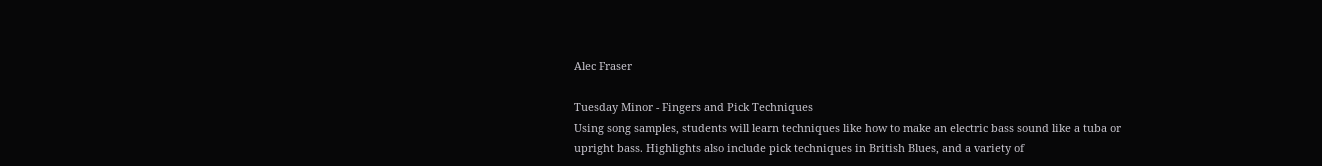Alec Fraser

Tuesday Minor - Fingers and Pick Techniques
Using song samples, students will learn techniques like how to make an electric bass sound like a tuba or upright bass. Highlights also include pick techniques in British Blues, and a variety of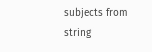subjects from string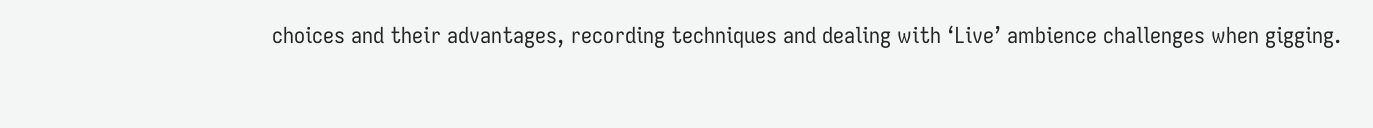choices and their advantages, recording techniques and dealing with ‘Live’ ambience challenges when gigging.